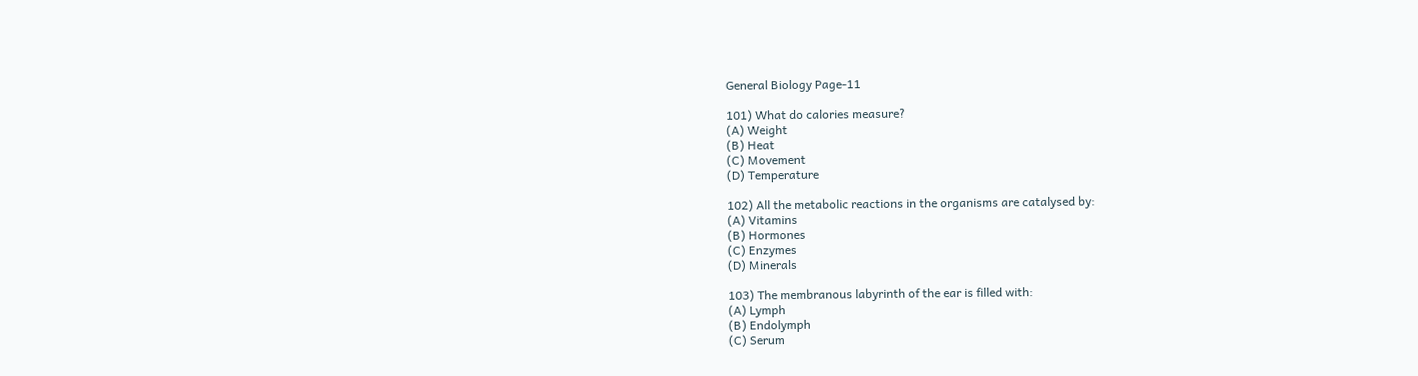General Biology Page-11

101) What do calories measure?
(A) Weight
(B) Heat
(C) Movement
(D) Temperature

102) All the metabolic reactions in the organisms are catalysed by:
(A) Vitamins
(B) Hormones
(C) Enzymes
(D) Minerals

103) The membranous labyrinth of the ear is filled with:
(A) Lymph
(B) Endolymph
(C) Serum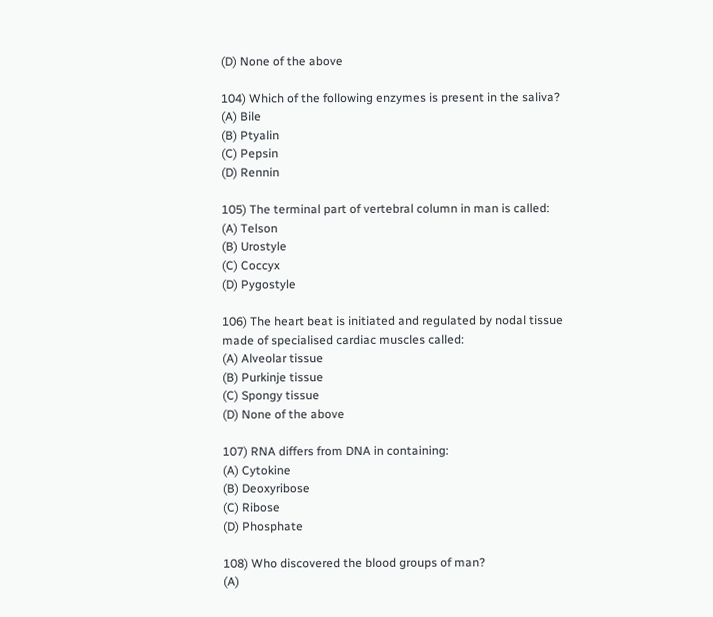(D) None of the above

104) Which of the following enzymes is present in the saliva?
(A) Bile
(B) Ptyalin
(C) Pepsin
(D) Rennin

105) The terminal part of vertebral column in man is called:
(A) Telson
(B) Urostyle
(C) Coccyx
(D) Pygostyle

106) The heart beat is initiated and regulated by nodal tissue made of specialised cardiac muscles called:
(A) Alveolar tissue
(B) Purkinje tissue
(C) Spongy tissue
(D) None of the above

107) RNA differs from DNA in containing:
(A) Cytokine
(B) Deoxyribose
(C) Ribose
(D) Phosphate

108) Who discovered the blood groups of man?
(A)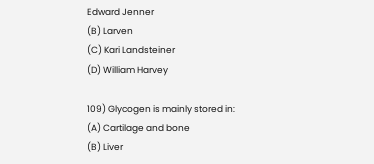Edward Jenner
(B) Larven
(C) Kari Landsteiner
(D) William Harvey

109) Glycogen is mainly stored in:
(A) Cartilage and bone
(B) Liver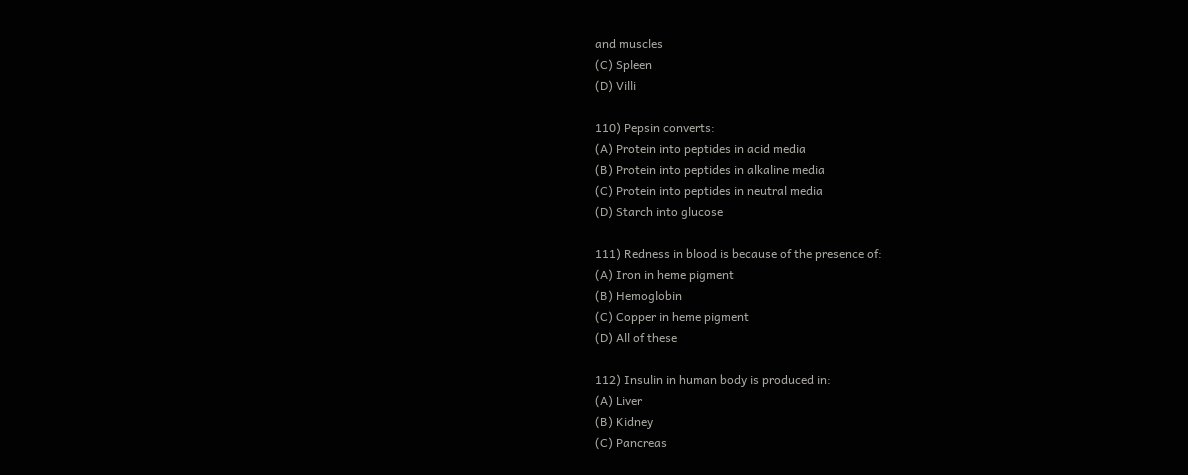and muscles
(C) Spleen
(D) Villi

110) Pepsin converts:
(A) Protein into peptides in acid media
(B) Protein into peptides in alkaline media
(C) Protein into peptides in neutral media
(D) Starch into glucose

111) Redness in blood is because of the presence of:
(A) Iron in heme pigment
(B) Hemoglobin
(C) Copper in heme pigment
(D) All of these

112) Insulin in human body is produced in:
(A) Liver
(B) Kidney
(C) Pancreas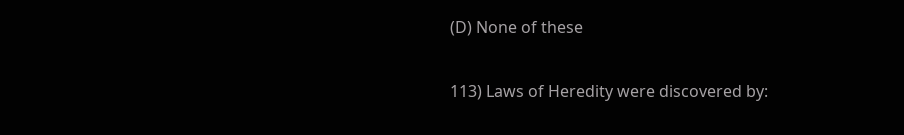(D) None of these

113) Laws of Heredity were discovered by: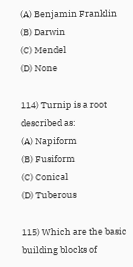(A) Benjamin Franklin
(B) Darwin
(C) Mendel
(D) None

114) Turnip is a root described as:
(A) Napiform
(B) Fusiform
(C) Conical
(D) Tuberous

115) Which are the basic building blocks of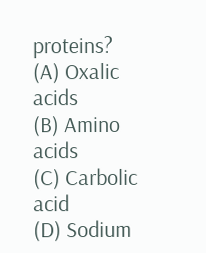proteins?
(A) Oxalic acids
(B) Amino acids
(C) Carbolic acid
(D) Sodium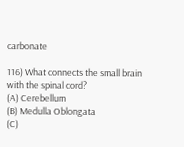carbonate

116) What connects the small brain with the spinal cord?
(A) Cerebellum
(B) Medulla Oblongata
(C)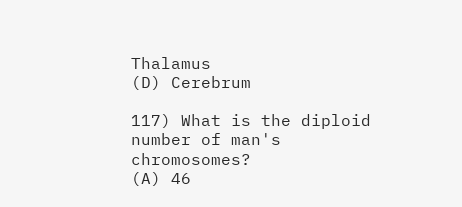Thalamus
(D) Cerebrum

117) What is the diploid number of man's chromosomes?
(A) 46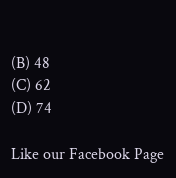(B) 48
(C) 62
(D) 74

Like our Facebook Page